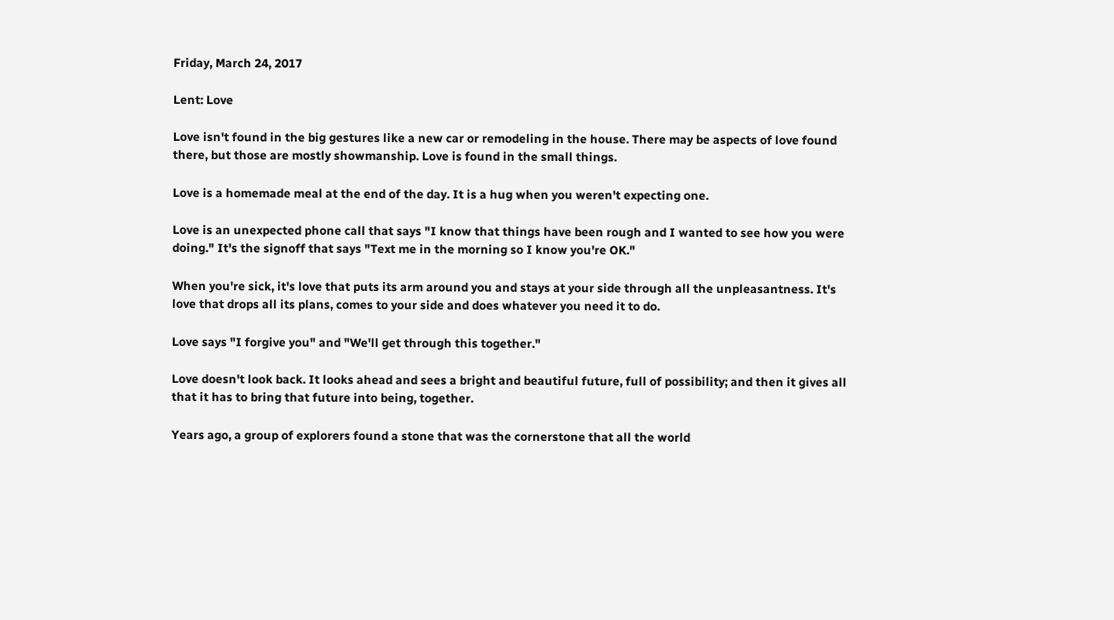Friday, March 24, 2017

Lent: Love

Love isn't found in the big gestures like a new car or remodeling in the house. There may be aspects of love found there, but those are mostly showmanship. Love is found in the small things.

Love is a homemade meal at the end of the day. It is a hug when you weren't expecting one.

Love is an unexpected phone call that says "I know that things have been rough and I wanted to see how you were doing." It's the signoff that says "Text me in the morning so I know you're OK."

When you're sick, it's love that puts its arm around you and stays at your side through all the unpleasantness. It's love that drops all its plans, comes to your side and does whatever you need it to do.

Love says "I forgive you" and "We'll get through this together."

Love doesn't look back. It looks ahead and sees a bright and beautiful future, full of possibility; and then it gives all that it has to bring that future into being, together.

Years ago, a group of explorers found a stone that was the cornerstone that all the world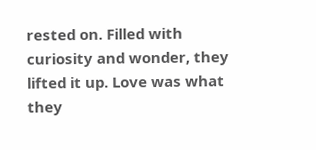rested on. Filled with curiosity and wonder, they lifted it up. Love was what they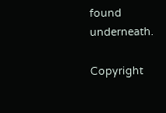found underneath.

Copyright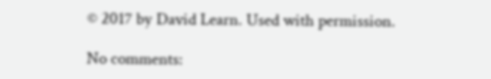© 2017 by David Learn. Used with permission.

No comments: